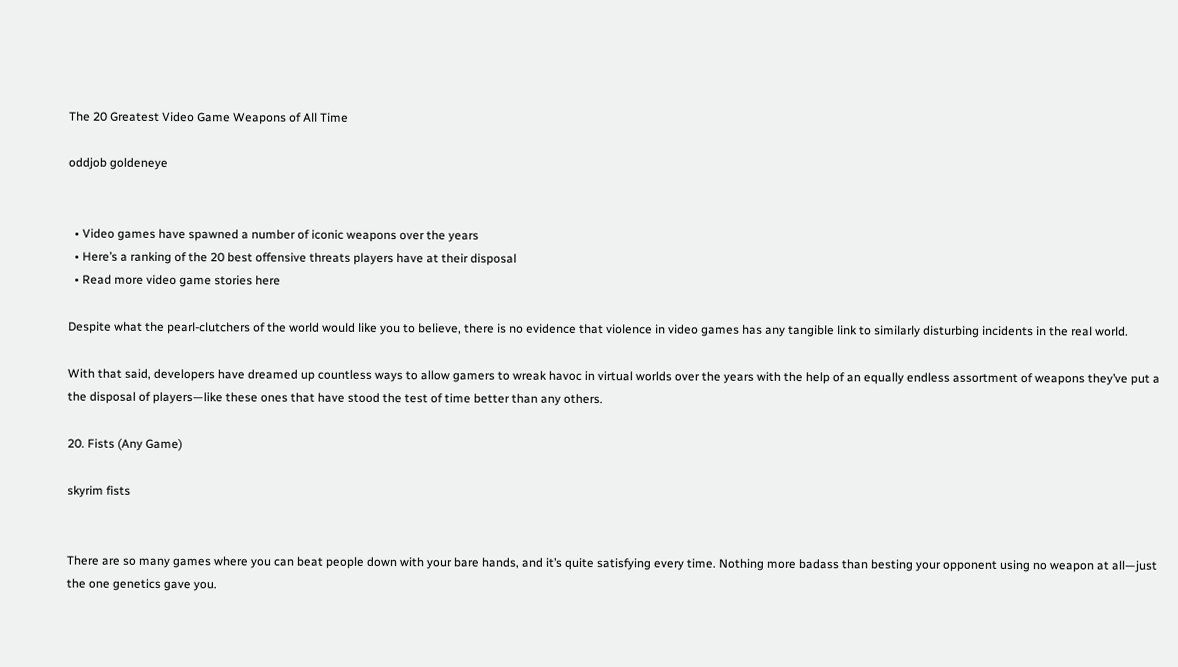The 20 Greatest Video Game Weapons of All Time

oddjob goldeneye


  • Video games have spawned a number of iconic weapons over the years
  • Here’s a ranking of the 20 best offensive threats players have at their disposal
  • Read more video game stories here

Despite what the pearl-clutchers of the world would like you to believe, there is no evidence that violence in video games has any tangible link to similarly disturbing incidents in the real world.

With that said, developers have dreamed up countless ways to allow gamers to wreak havoc in virtual worlds over the years with the help of an equally endless assortment of weapons they’ve put a the disposal of players—like these ones that have stood the test of time better than any others.

20. Fists (Any Game)

skyrim fists


There are so many games where you can beat people down with your bare hands, and it’s quite satisfying every time. Nothing more badass than besting your opponent using no weapon at all—just the one genetics gave you.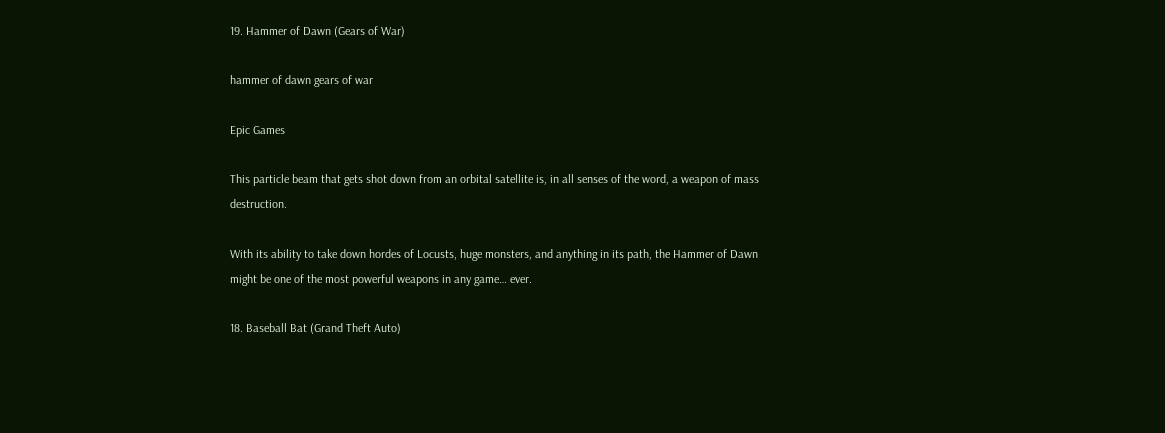19. Hammer of Dawn (Gears of War)

hammer of dawn gears of war

Epic Games

This particle beam that gets shot down from an orbital satellite is, in all senses of the word, a weapon of mass destruction.

With its ability to take down hordes of Locusts, huge monsters, and anything in its path, the Hammer of Dawn might be one of the most powerful weapons in any game… ever.

18. Baseball Bat (Grand Theft Auto)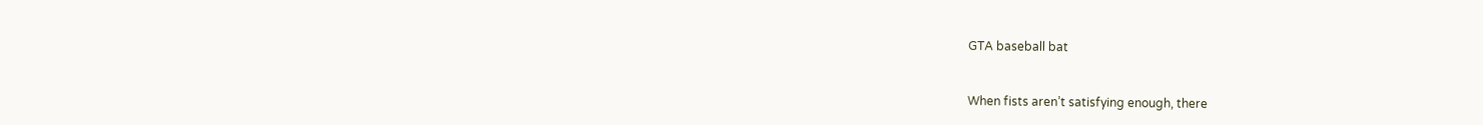GTA baseball bat


When fists aren’t satisfying enough, there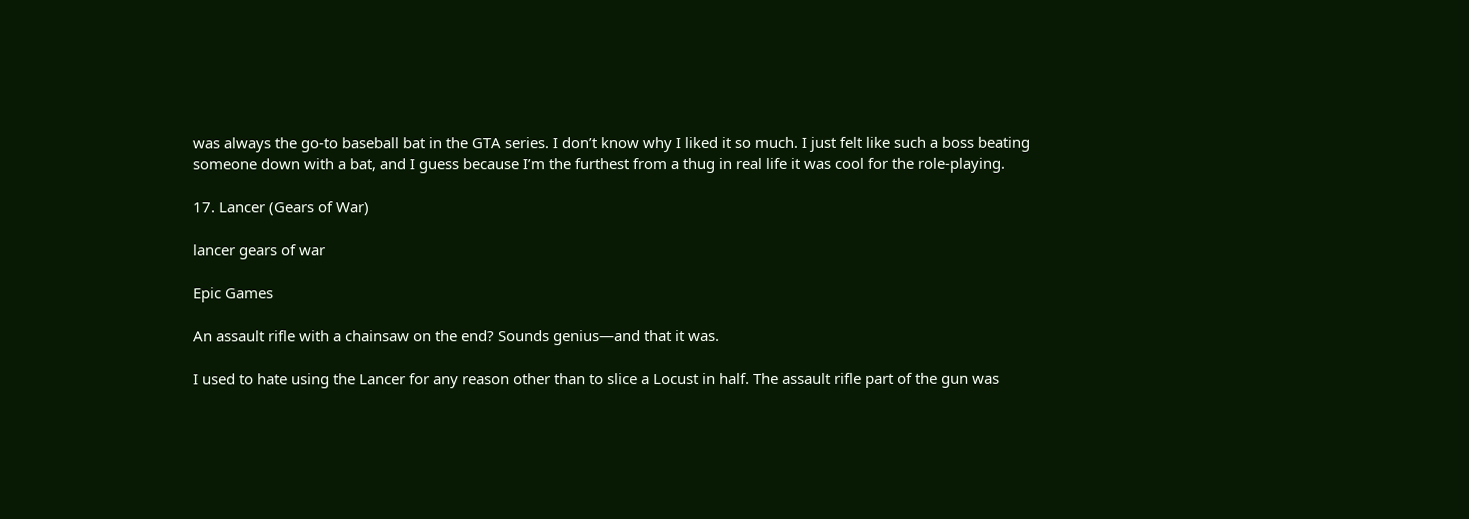was always the go-to baseball bat in the GTA series. I don’t know why I liked it so much. I just felt like such a boss beating someone down with a bat, and I guess because I’m the furthest from a thug in real life it was cool for the role-playing.

17. Lancer (Gears of War)

lancer gears of war

Epic Games

An assault rifle with a chainsaw on the end? Sounds genius—and that it was.

I used to hate using the Lancer for any reason other than to slice a Locust in half. The assault rifle part of the gun was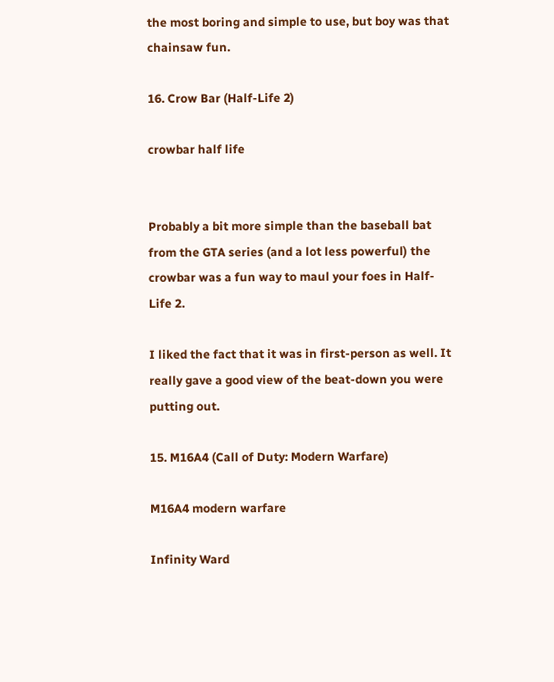the most boring and simple to use, but boy was that chainsaw fun.

16. Crow Bar (Half-Life 2)

crowbar half life


Probably a bit more simple than the baseball bat from the GTA series (and a lot less powerful) the crowbar was a fun way to maul your foes in Half-Life 2.

I liked the fact that it was in first-person as well. It really gave a good view of the beat-down you were putting out.

15. M16A4 (Call of Duty: Modern Warfare)

M16A4 modern warfare

Infinity Ward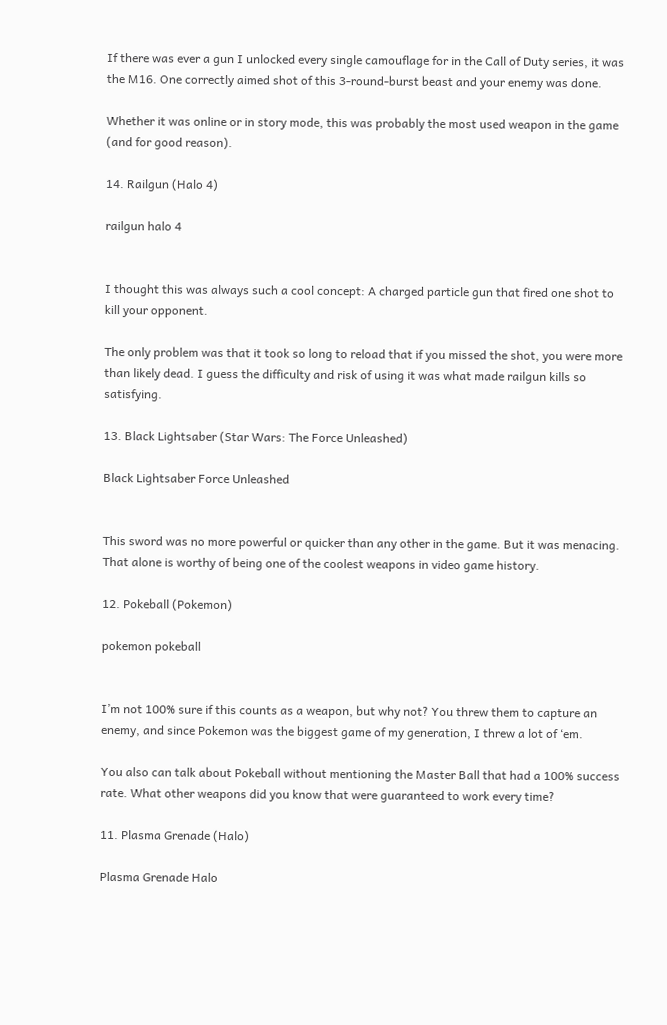If there was ever a gun I unlocked every single camouflage for in the Call of Duty series, it was the M16. One correctly aimed shot of this 3-round-burst beast and your enemy was done.

Whether it was online or in story mode, this was probably the most used weapon in the game (and for good reason).

14. Railgun (Halo 4)

railgun halo 4


I thought this was always such a cool concept: A charged particle gun that fired one shot to kill your opponent.

The only problem was that it took so long to reload that if you missed the shot, you were more than likely dead. I guess the difficulty and risk of using it was what made railgun kills so satisfying.

13. Black Lightsaber (Star Wars: The Force Unleashed)

Black Lightsaber Force Unleashed


This sword was no more powerful or quicker than any other in the game. But it was menacing. That alone is worthy of being one of the coolest weapons in video game history.

12. Pokeball (Pokemon)

pokemon pokeball


I’m not 100% sure if this counts as a weapon, but why not? You threw them to capture an enemy, and since Pokemon was the biggest game of my generation, I threw a lot of ‘em.

You also can talk about Pokeball without mentioning the Master Ball that had a 100% success rate. What other weapons did you know that were guaranteed to work every time?

11. Plasma Grenade (Halo)

Plasma Grenade Halo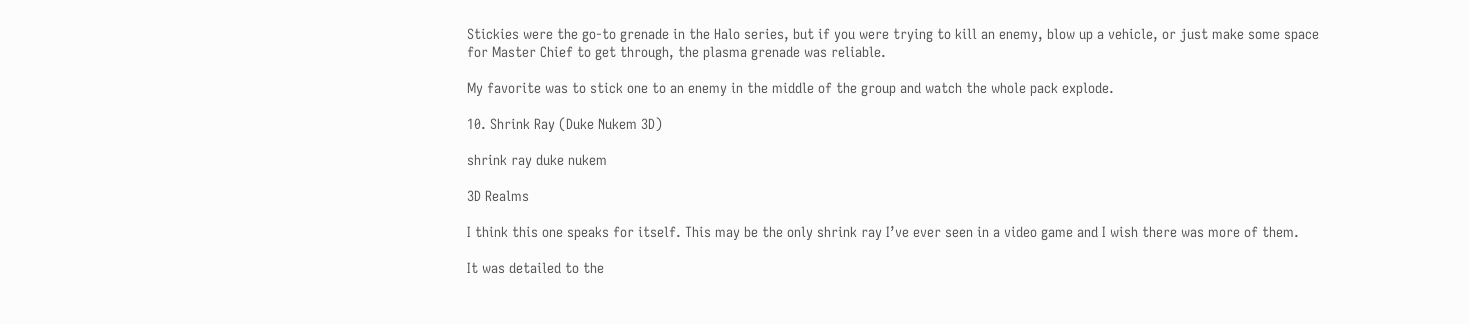Stickies were the go-to grenade in the Halo series, but if you were trying to kill an enemy, blow up a vehicle, or just make some space for Master Chief to get through, the plasma grenade was reliable.

My favorite was to stick one to an enemy in the middle of the group and watch the whole pack explode.

10. Shrink Ray (Duke Nukem 3D)

shrink ray duke nukem

3D Realms

I think this one speaks for itself. This may be the only shrink ray I’ve ever seen in a video game and I wish there was more of them.

It was detailed to the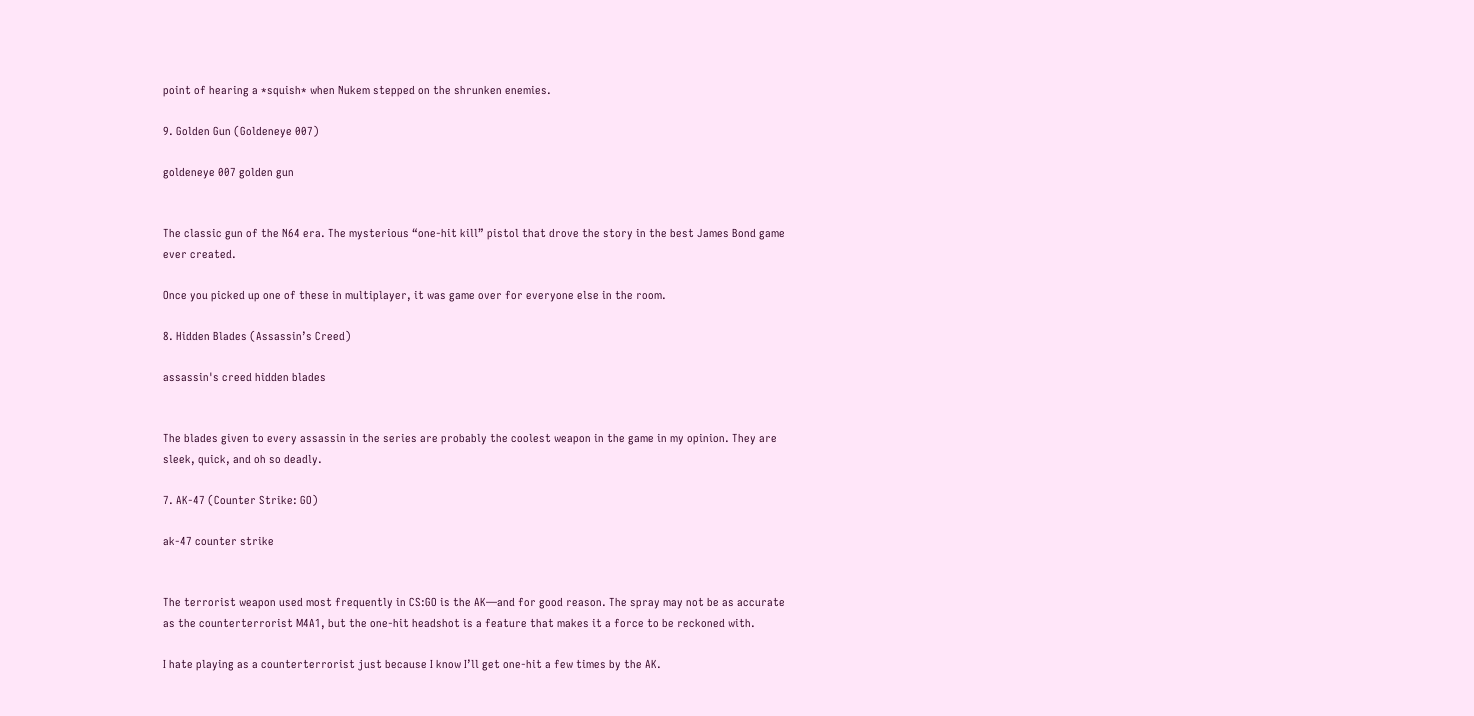point of hearing a *squish* when Nukem stepped on the shrunken enemies.

9. Golden Gun (Goldeneye 007)

goldeneye 007 golden gun


The classic gun of the N64 era. The mysterious “one-hit kill” pistol that drove the story in the best James Bond game ever created.

Once you picked up one of these in multiplayer, it was game over for everyone else in the room.

8. Hidden Blades (Assassin’s Creed)

assassin's creed hidden blades


The blades given to every assassin in the series are probably the coolest weapon in the game in my opinion. They are sleek, quick, and oh so deadly.

7. AK-47 (Counter Strike: GO)

ak-47 counter strike


The terrorist weapon used most frequently in CS:GO is the AK—and for good reason. The spray may not be as accurate as the counterterrorist M4A1, but the one-hit headshot is a feature that makes it a force to be reckoned with.

I hate playing as a counterterrorist just because I know I’ll get one-hit a few times by the AK.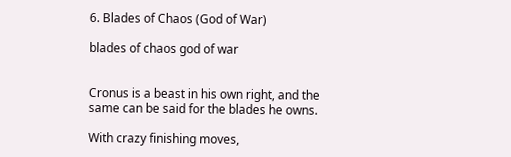6. Blades of Chaos (God of War)

blades of chaos god of war


Cronus is a beast in his own right, and the same can be said for the blades he owns.

With crazy finishing moves,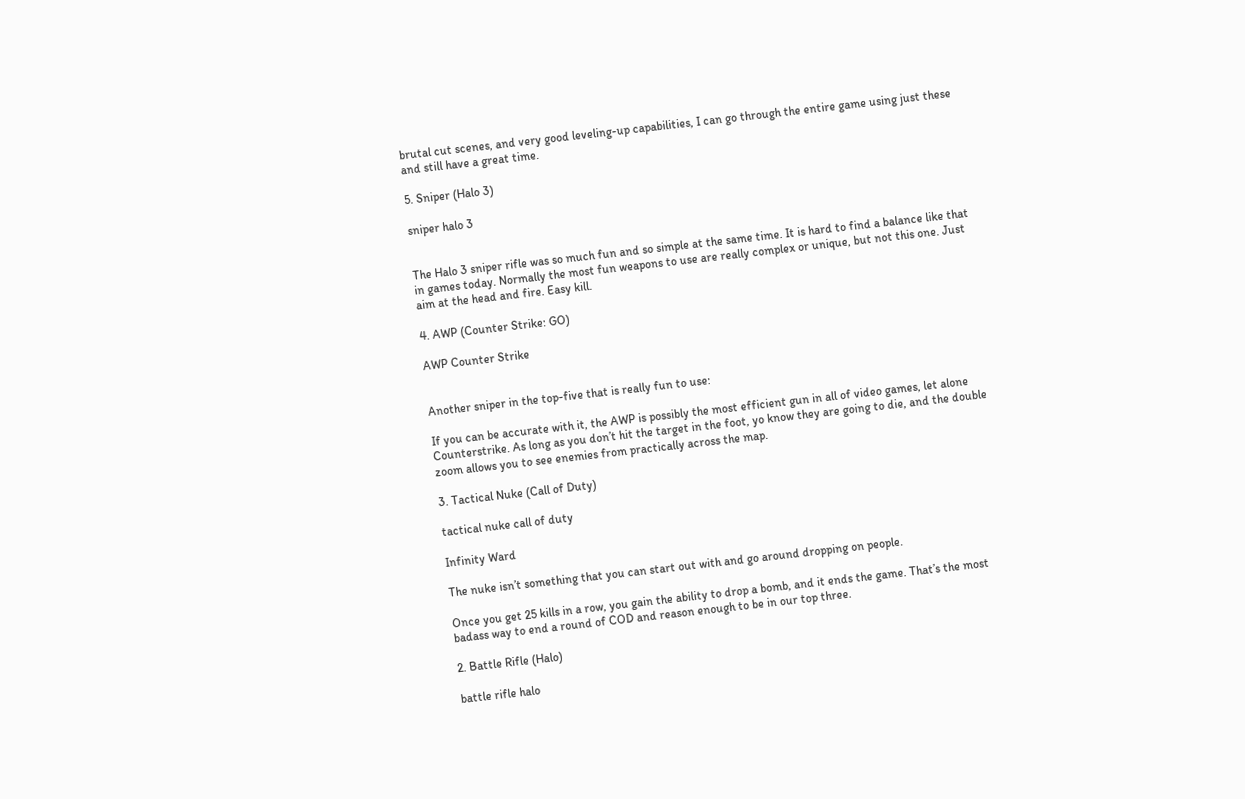brutal cut scenes, and very good leveling-up capabilities, I can go through the entire game using just these and still have a great time.

5. Sniper (Halo 3)

sniper halo 3


The Halo 3 sniper rifle was so much fun and so simple at the same time. It is hard to find a balance like that in games today. Normally the most fun weapons to use are really complex or unique, but not this one. Just aim at the head and fire. Easy kill.

4. AWP (Counter Strike: GO)

AWP Counter Strike


Another sniper in the top-five that is really fun to use:

If you can be accurate with it, the AWP is possibly the most efficient gun in all of video games, let alone Counterstrike. As long as you don’t hit the target in the foot, yo know they are going to die, and the double zoom allows you to see enemies from practically across the map.

3. Tactical Nuke (Call of Duty)

tactical nuke call of duty

Infinity Ward

The nuke isn’t something that you can start out with and go around dropping on people.

Once you get 25 kills in a row, you gain the ability to drop a bomb, and it ends the game. That’s the most badass way to end a round of COD and reason enough to be in our top three.

2. Battle Rifle (Halo)

battle rifle halo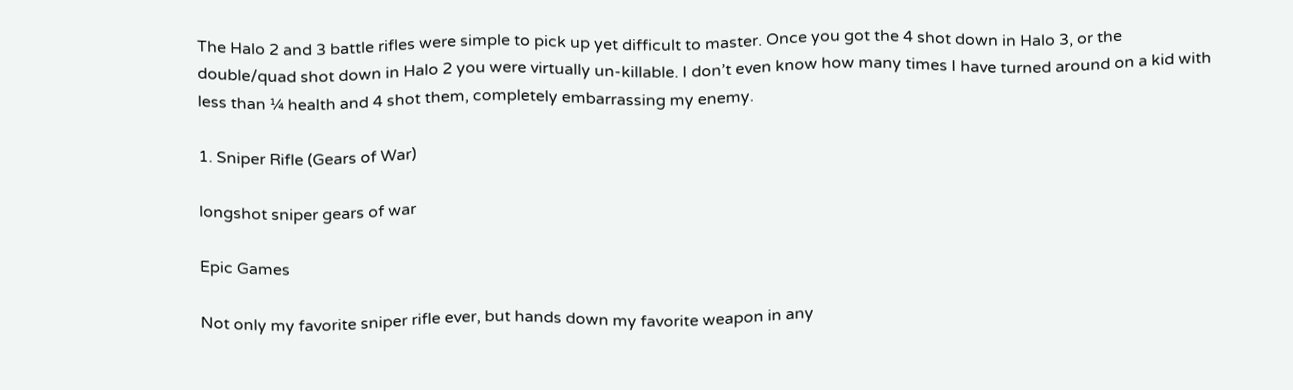The Halo 2 and 3 battle rifles were simple to pick up yet difficult to master. Once you got the 4 shot down in Halo 3, or the double/quad shot down in Halo 2 you were virtually un-killable. I don’t even know how many times I have turned around on a kid with less than ¼ health and 4 shot them, completely embarrassing my enemy.

1. Sniper Rifle (Gears of War)

longshot sniper gears of war

Epic Games

Not only my favorite sniper rifle ever, but hands down my favorite weapon in any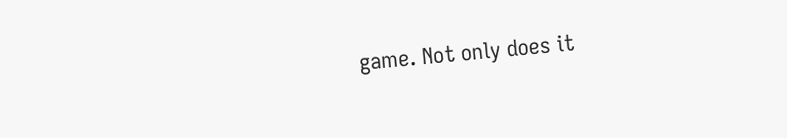game. Not only does it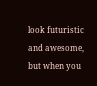look futuristic and awesome, but when you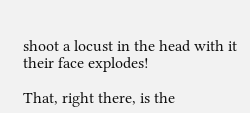shoot a locust in the head with it their face explodes!

That, right there, is the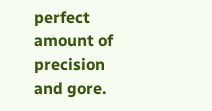perfect amount of precision and gore.